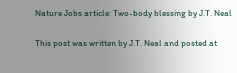Nature Jobs article: Two-body blessing by J.T. Neal

This post was written by J.T. Neal and posted at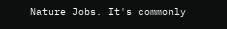Nature Jobs. It's commonly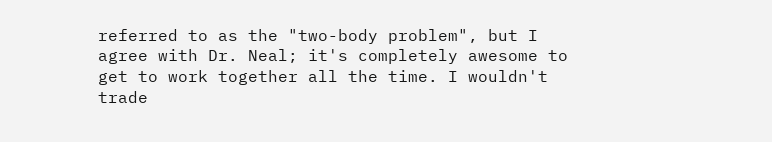referred to as the "two-body problem", but I agree with Dr. Neal; it's completely awesome to get to work together all the time. I wouldn't trade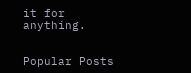it for anything.


Popular Posts